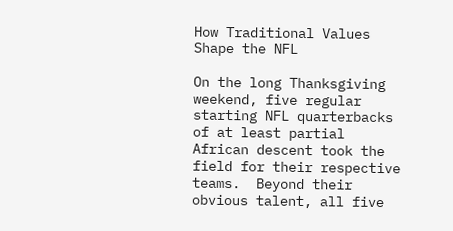How Traditional Values Shape the NFL

On the long Thanksgiving weekend, five regular starting NFL quarterbacks of at least partial African descent took the field for their respective teams.  Beyond their obvious talent, all five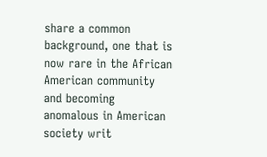share a common background, one that is now rare in the African American community and becoming anomalous in American society writ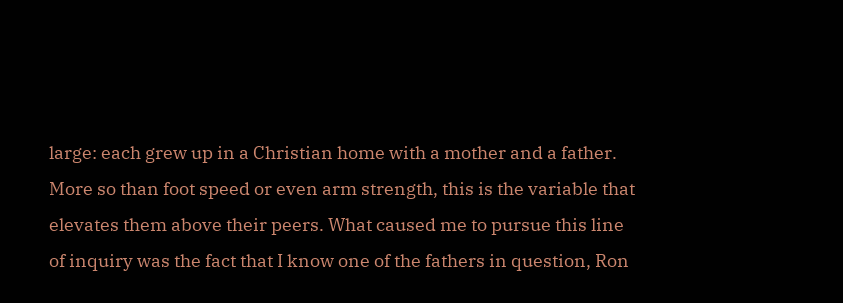large: each grew up in a Christian home with a mother and a father.  More so than foot speed or even arm strength, this is the variable that elevates them above their peers. What caused me to pursue this line of inquiry was the fact that I know one of the fathers in question, Ron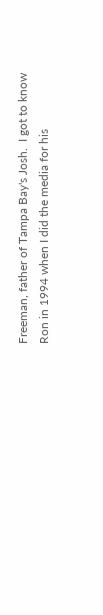Freeman, father of Tampa Bay's Josh.  I got to know Ron in 1994 when I did the media for his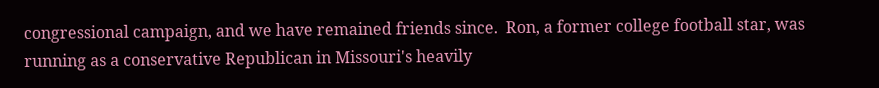congressional campaign, and we have remained friends since.  Ron, a former college football star, was running as a conservative Republican in Missouri's heavily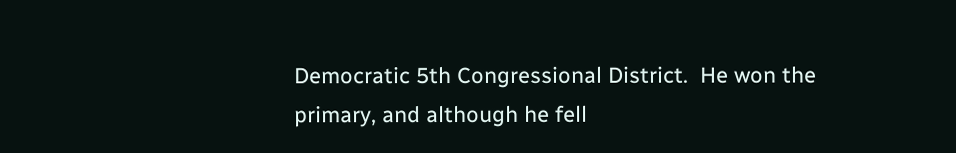Democratic 5th Congressional District.  He won the primary, and although he fell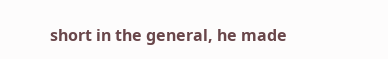short in the general, he made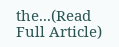the...(Read Full Article)